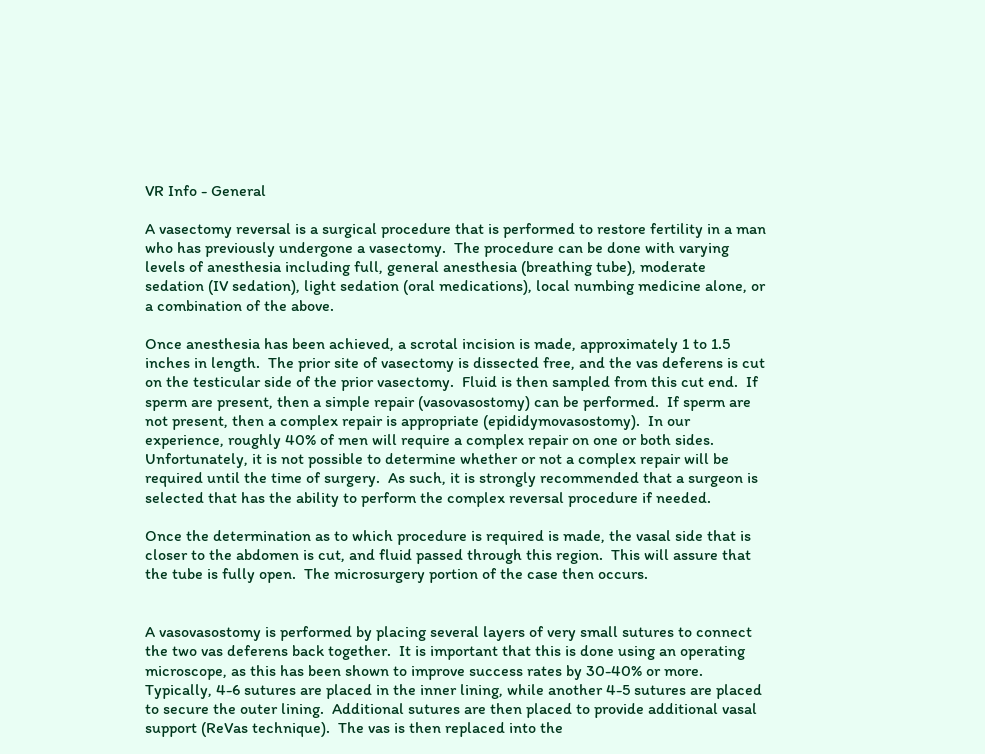VR Info - General

A vasectomy reversal is a surgical procedure that is performed to restore fertility in a man who has previously undergone a vasectomy.  The procedure can be done with varying levels of anesthesia including full, general anesthesia (breathing tube), moderate sedation (IV sedation), light sedation (oral medications), local numbing medicine alone, or a combination of the above.

Once anesthesia has been achieved, a scrotal incision is made, approximately 1 to 1.5 inches in length.  The prior site of vasectomy is dissected free, and the vas deferens is cut on the testicular side of the prior vasectomy.  Fluid is then sampled from this cut end.  If sperm are present, then a simple repair (vasovasostomy) can be performed.  If sperm are not present, then a complex repair is appropriate (epididymovasostomy).  In our experience, roughly 40% of men will require a complex repair on one or both sides.  Unfortunately, it is not possible to determine whether or not a complex repair will be required until the time of surgery.  As such, it is strongly recommended that a surgeon is selected that has the ability to perform the complex reversal procedure if needed.

Once the determination as to which procedure is required is made, the vasal side that is closer to the abdomen is cut, and fluid passed through this region.  This will assure that the tube is fully open.  The microsurgery portion of the case then occurs.


A vasovasostomy is performed by placing several layers of very small sutures to connect the two vas deferens back together.  It is important that this is done using an operating microscope, as this has been shown to improve success rates by 30-40% or more.  Typically, 4-6 sutures are placed in the inner lining, while another 4-5 sutures are placed to secure the outer lining.  Additional sutures are then placed to provide additional vasal support (ReVas technique).  The vas is then replaced into the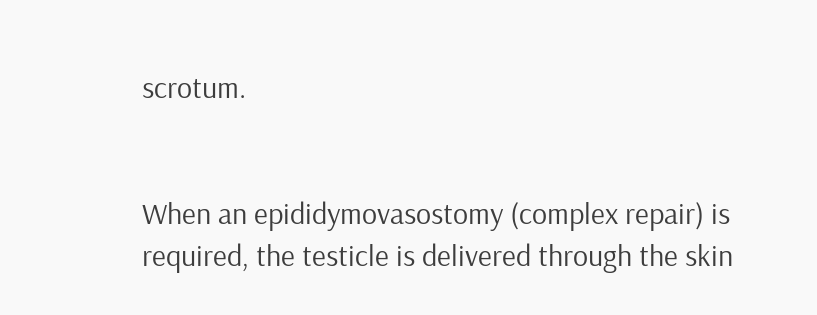scrotum.


When an epididymovasostomy (complex repair) is required, the testicle is delivered through the skin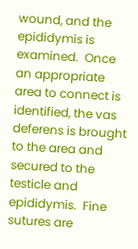wound, and the epididymis is examined.  Once an appropriate area to connect is identified, the vas deferens is brought to the area and secured to the testicle and epididymis.  Fine sutures are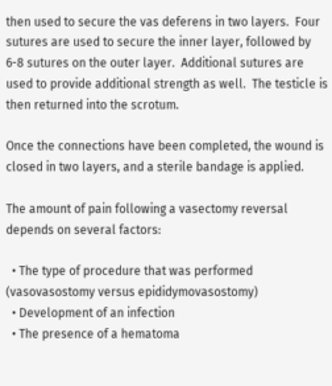then used to secure the vas deferens in two layers.  Four sutures are used to secure the inner layer, followed by 6-8 sutures on the outer layer.  Additional sutures are used to provide additional strength as well.  The testicle is then returned into the scrotum.

Once the connections have been completed, the wound is closed in two layers, and a sterile bandage is applied.

The amount of pain following a vasectomy reversal depends on several factors:

  • The type of procedure that was performed (vasovasostomy versus epididymovasostomy)
  • Development of an infection
  • The presence of a hematoma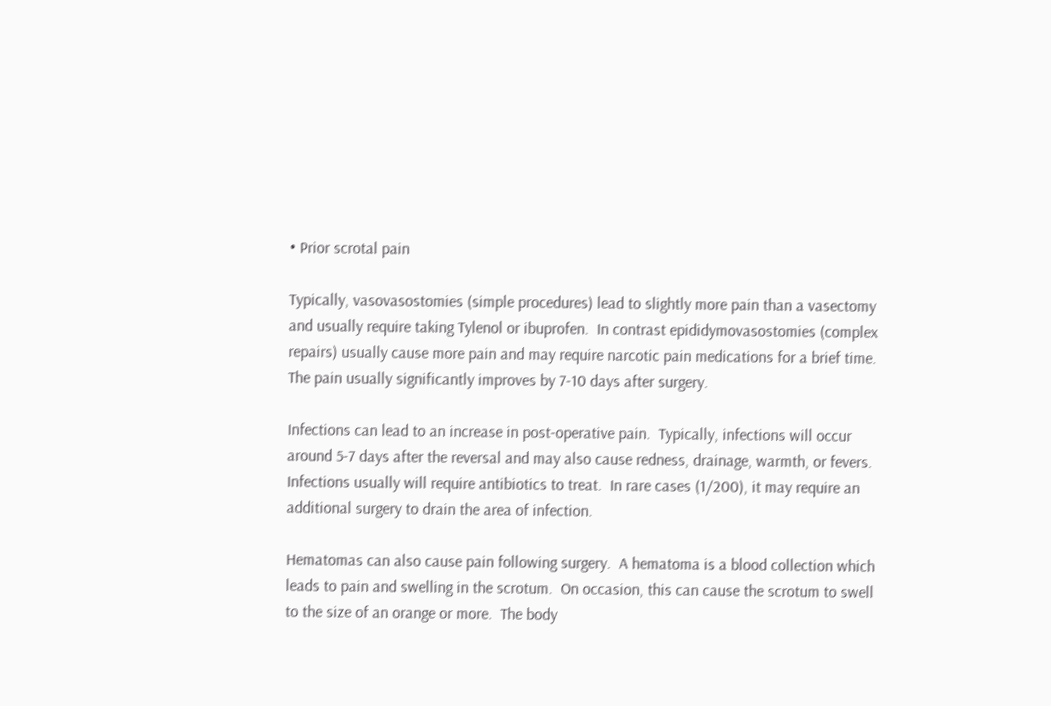• Prior scrotal pain

Typically, vasovasostomies (simple procedures) lead to slightly more pain than a vasectomy and usually require taking Tylenol or ibuprofen.  In contrast epididymovasostomies (complex repairs) usually cause more pain and may require narcotic pain medications for a brief time.  The pain usually significantly improves by 7-10 days after surgery.

Infections can lead to an increase in post-operative pain.  Typically, infections will occur around 5-7 days after the reversal and may also cause redness, drainage, warmth, or fevers.  Infections usually will require antibiotics to treat.  In rare cases (1/200), it may require an additional surgery to drain the area of infection.

Hematomas can also cause pain following surgery.  A hematoma is a blood collection which leads to pain and swelling in the scrotum.  On occasion, this can cause the scrotum to swell to the size of an orange or more.  The body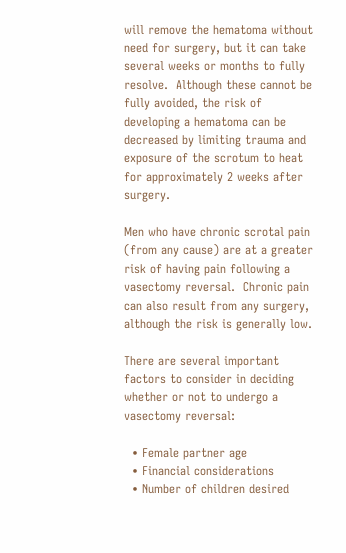will remove the hematoma without need for surgery, but it can take several weeks or months to fully resolve.  Although these cannot be fully avoided, the risk of developing a hematoma can be decreased by limiting trauma and exposure of the scrotum to heat for approximately 2 weeks after surgery.

Men who have chronic scrotal pain (from any cause) are at a greater risk of having pain following a vasectomy reversal.  Chronic pain can also result from any surgery, although the risk is generally low.

There are several important factors to consider in deciding whether or not to undergo a vasectomy reversal:

  • Female partner age
  • Financial considerations
  • Number of children desired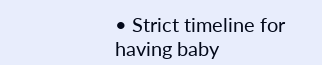• Strict timeline for having baby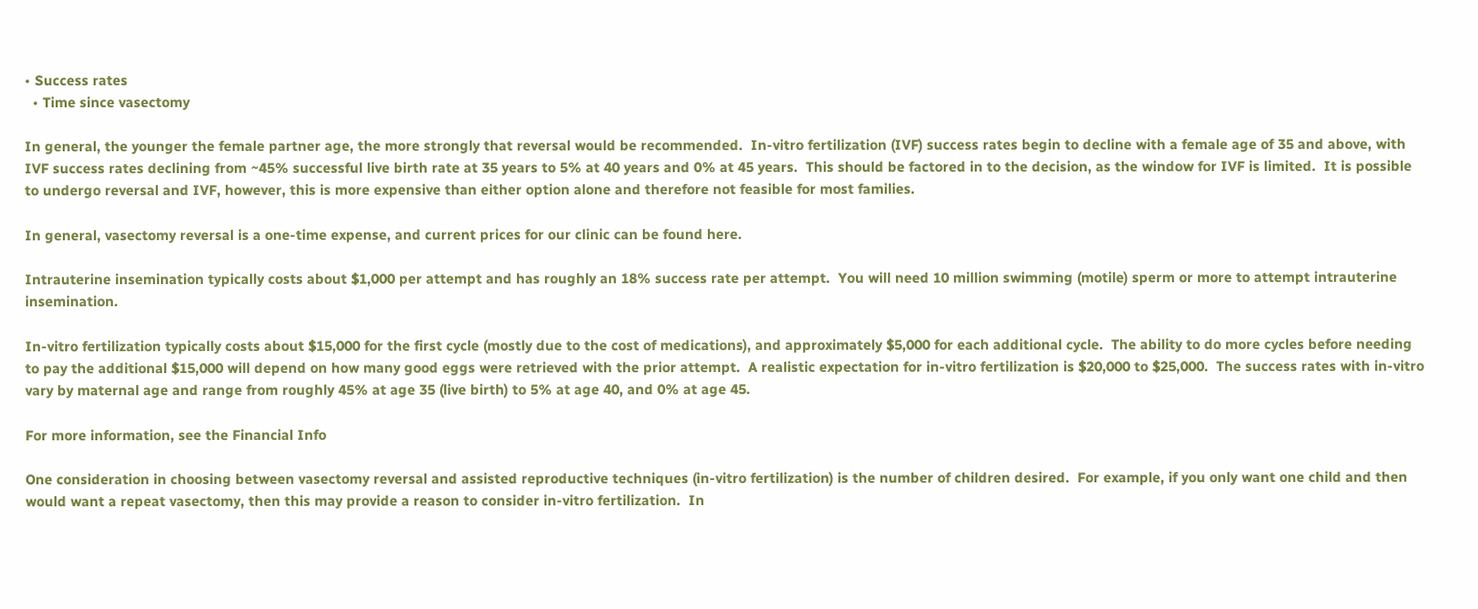• Success rates
  • Time since vasectomy

In general, the younger the female partner age, the more strongly that reversal would be recommended.  In-vitro fertilization (IVF) success rates begin to decline with a female age of 35 and above, with IVF success rates declining from ~45% successful live birth rate at 35 years to 5% at 40 years and 0% at 45 years.  This should be factored in to the decision, as the window for IVF is limited.  It is possible to undergo reversal and IVF, however, this is more expensive than either option alone and therefore not feasible for most families.

In general, vasectomy reversal is a one-time expense, and current prices for our clinic can be found here.

Intrauterine insemination typically costs about $1,000 per attempt and has roughly an 18% success rate per attempt.  You will need 10 million swimming (motile) sperm or more to attempt intrauterine insemination.

In-vitro fertilization typically costs about $15,000 for the first cycle (mostly due to the cost of medications), and approximately $5,000 for each additional cycle.  The ability to do more cycles before needing to pay the additional $15,000 will depend on how many good eggs were retrieved with the prior attempt.  A realistic expectation for in-vitro fertilization is $20,000 to $25,000.  The success rates with in-vitro vary by maternal age and range from roughly 45% at age 35 (live birth) to 5% at age 40, and 0% at age 45.

For more information, see the Financial Info

One consideration in choosing between vasectomy reversal and assisted reproductive techniques (in-vitro fertilization) is the number of children desired.  For example, if you only want one child and then would want a repeat vasectomy, then this may provide a reason to consider in-vitro fertilization.  In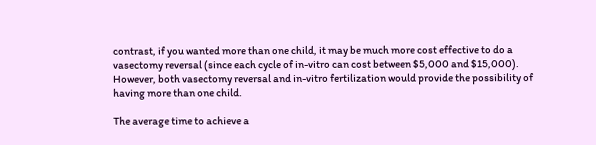contrast, if you wanted more than one child, it may be much more cost effective to do a vasectomy reversal (since each cycle of in-vitro can cost between $5,000 and $15,000).  However, both vasectomy reversal and in-vitro fertilization would provide the possibility of having more than one child.

The average time to achieve a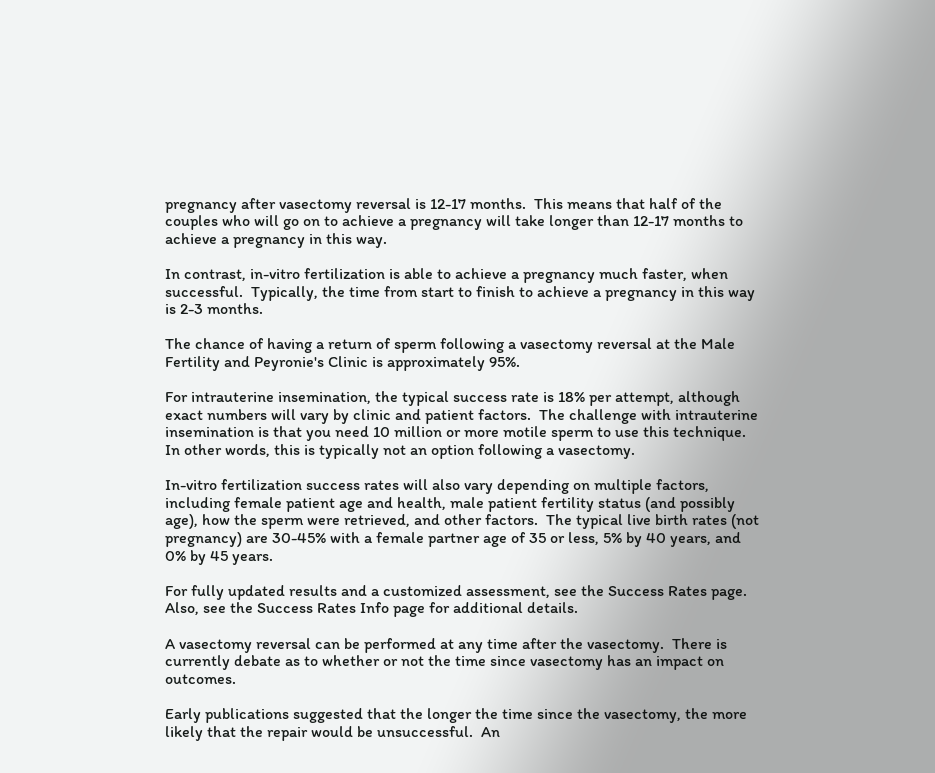pregnancy after vasectomy reversal is 12-17 months.  This means that half of the couples who will go on to achieve a pregnancy will take longer than 12-17 months to achieve a pregnancy in this way.

In contrast, in-vitro fertilization is able to achieve a pregnancy much faster, when successful.  Typically, the time from start to finish to achieve a pregnancy in this way is 2-3 months.

The chance of having a return of sperm following a vasectomy reversal at the Male Fertility and Peyronie's Clinic is approximately 95%.

For intrauterine insemination, the typical success rate is 18% per attempt, although exact numbers will vary by clinic and patient factors.  The challenge with intrauterine insemination is that you need 10 million or more motile sperm to use this technique.  In other words, this is typically not an option following a vasectomy.

In-vitro fertilization success rates will also vary depending on multiple factors, including female patient age and health, male patient fertility status (and possibly age), how the sperm were retrieved, and other factors.  The typical live birth rates (not pregnancy) are 30-45% with a female partner age of 35 or less, 5% by 40 years, and 0% by 45 years.

For fully updated results and a customized assessment, see the Success Rates page.  Also, see the Success Rates Info page for additional details.

A vasectomy reversal can be performed at any time after the vasectomy.  There is currently debate as to whether or not the time since vasectomy has an impact on outcomes.

Early publications suggested that the longer the time since the vasectomy, the more likely that the repair would be unsuccessful.  An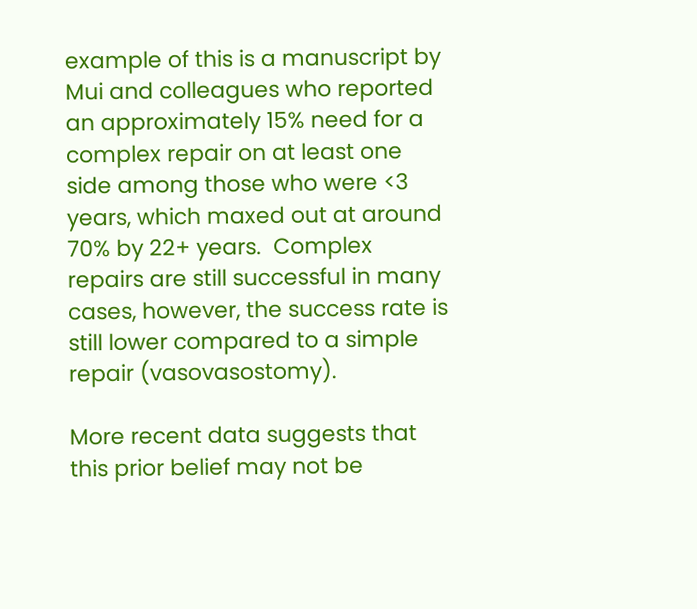example of this is a manuscript by Mui and colleagues who reported an approximately 15% need for a complex repair on at least one side among those who were <3 years, which maxed out at around 70% by 22+ years.  Complex repairs are still successful in many cases, however, the success rate is still lower compared to a simple repair (vasovasostomy).

More recent data suggests that this prior belief may not be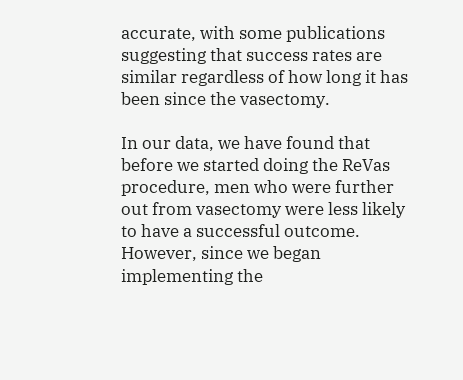accurate, with some publications suggesting that success rates are similar regardless of how long it has been since the vasectomy.

In our data, we have found that before we started doing the ReVas procedure, men who were further out from vasectomy were less likely to have a successful outcome.  However, since we began implementing the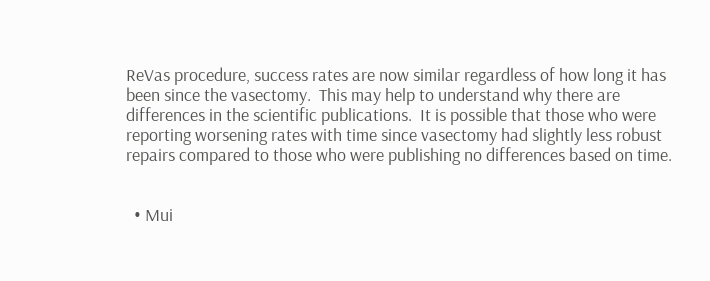ReVas procedure, success rates are now similar regardless of how long it has been since the vasectomy.  This may help to understand why there are differences in the scientific publications.  It is possible that those who were reporting worsening rates with time since vasectomy had slightly less robust repairs compared to those who were publishing no differences based on time.


  • Mui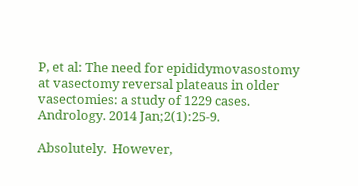P, et al: The need for epididymovasostomy at vasectomy reversal plateaus in older vasectomies: a study of 1229 cases. Andrology. 2014 Jan;2(1):25-9.

Absolutely.  However,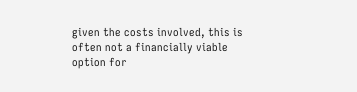given the costs involved, this is often not a financially viable option for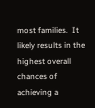most families.  It likely results in the highest overall chances of achieving a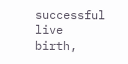successful live birth,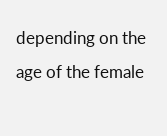depending on the age of the female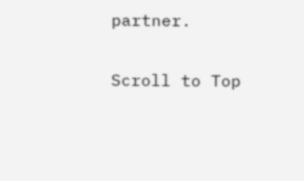partner.

Scroll to Top